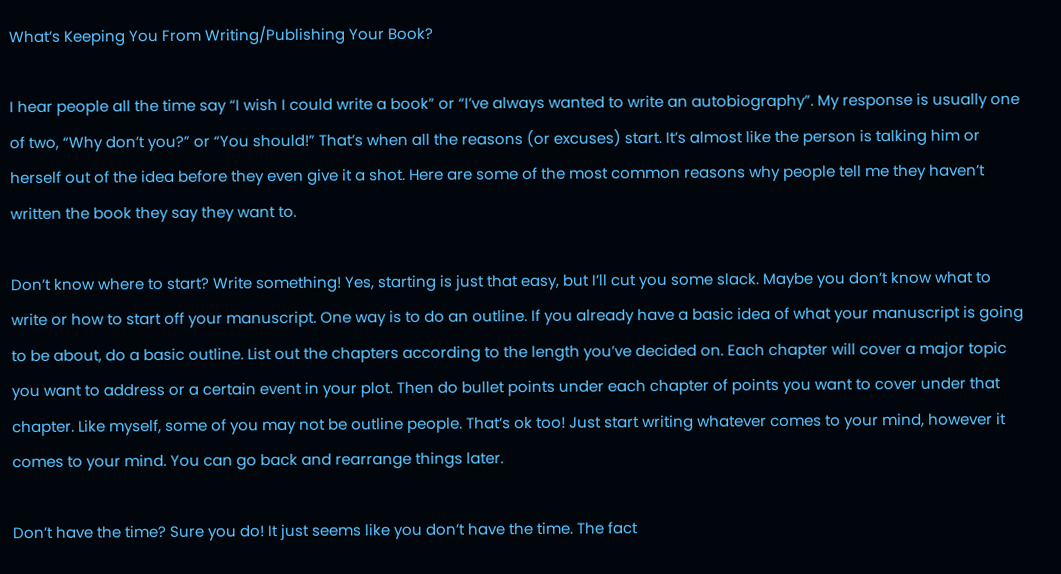What’s Keeping You From Writing/Publishing Your Book?

I hear people all the time say “I wish I could write a book” or “I’ve always wanted to write an autobiography”. My response is usually one of two, “Why don’t you?” or “You should!” That’s when all the reasons (or excuses) start. It’s almost like the person is talking him or herself out of the idea before they even give it a shot. Here are some of the most common reasons why people tell me they haven’t written the book they say they want to.

Don’t know where to start? Write something! Yes, starting is just that easy, but I’ll cut you some slack. Maybe you don’t know what to write or how to start off your manuscript. One way is to do an outline. If you already have a basic idea of what your manuscript is going to be about, do a basic outline. List out the chapters according to the length you’ve decided on. Each chapter will cover a major topic you want to address or a certain event in your plot. Then do bullet points under each chapter of points you want to cover under that chapter. Like myself, some of you may not be outline people. That’s ok too! Just start writing whatever comes to your mind, however it comes to your mind. You can go back and rearrange things later.

Don’t have the time? Sure you do! It just seems like you don’t have the time. The fact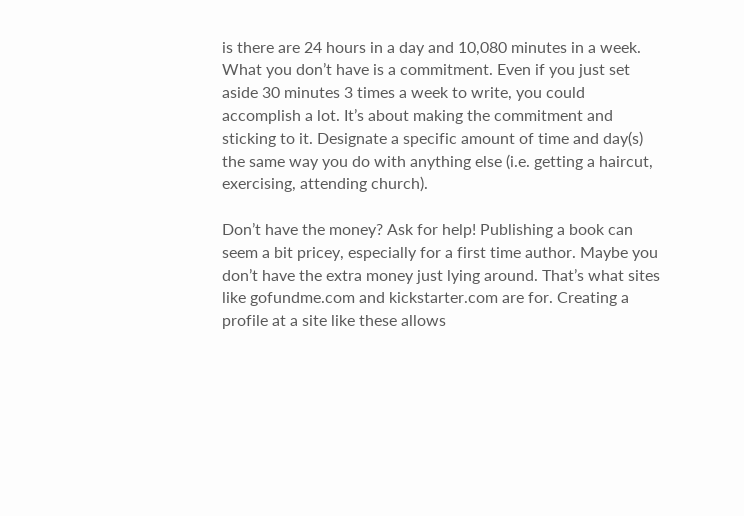is there are 24 hours in a day and 10,080 minutes in a week. What you don’t have is a commitment. Even if you just set aside 30 minutes 3 times a week to write, you could accomplish a lot. It’s about making the commitment and sticking to it. Designate a specific amount of time and day(s) the same way you do with anything else (i.e. getting a haircut, exercising, attending church).

Don’t have the money? Ask for help! Publishing a book can seem a bit pricey, especially for a first time author. Maybe you don’t have the extra money just lying around. That’s what sites like gofundme.com and kickstarter.com are for. Creating a profile at a site like these allows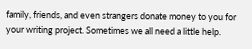family, friends, and even strangers donate money to you for your writing project. Sometimes we all need a little help.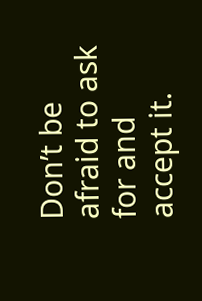Don’t be afraid to ask for and accept it.